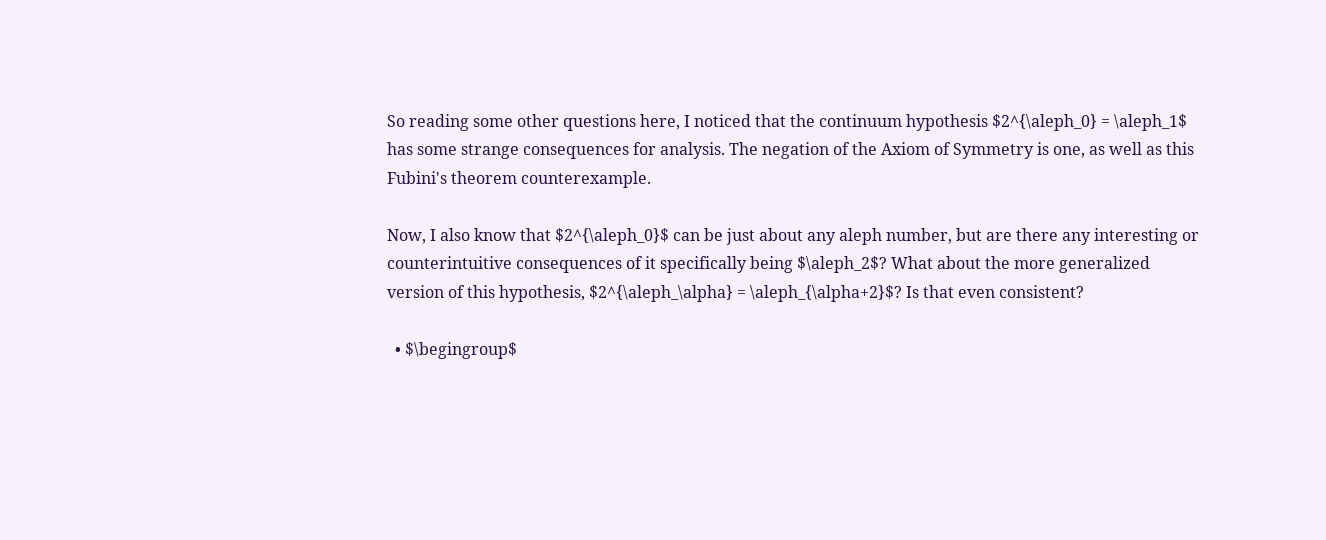So reading some other questions here, I noticed that the continuum hypothesis $2^{\aleph_0} = \aleph_1$ has some strange consequences for analysis. The negation of the Axiom of Symmetry is one, as well as this Fubini's theorem counterexample.

Now, I also know that $2^{\aleph_0}$ can be just about any aleph number, but are there any interesting or counterintuitive consequences of it specifically being $\aleph_2$? What about the more generalized version of this hypothesis, $2^{\aleph_\alpha} = \aleph_{\alpha+2}$? Is that even consistent?

  • $\begingroup$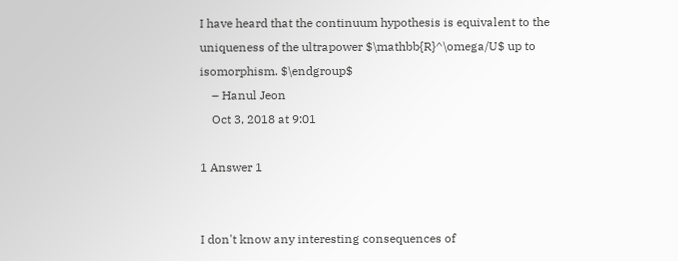I have heard that the continuum hypothesis is equivalent to the uniqueness of the ultrapower $\mathbb{R}^\omega/U$ up to isomorphism. $\endgroup$
    – Hanul Jeon
    Oct 3, 2018 at 9:01

1 Answer 1


I don't know any interesting consequences of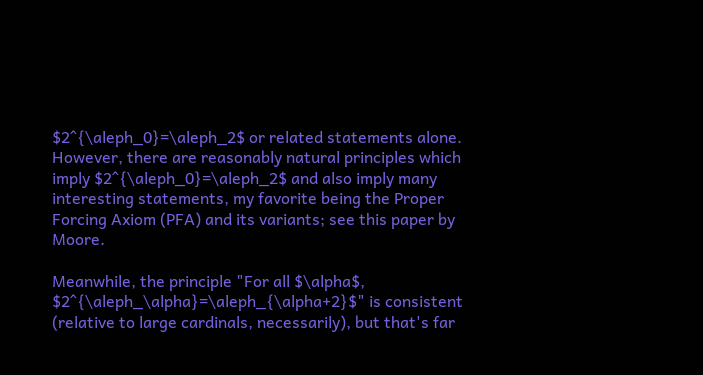$2^{\aleph_0}=\aleph_2$ or related statements alone. However, there are reasonably natural principles which imply $2^{\aleph_0}=\aleph_2$ and also imply many interesting statements, my favorite being the Proper Forcing Axiom (PFA) and its variants; see this paper by Moore.

Meanwhile, the principle "For all $\alpha$, $2^{\aleph_\alpha}=\aleph_{\alpha+2}$" is consistent (relative to large cardinals, necessarily), but that's far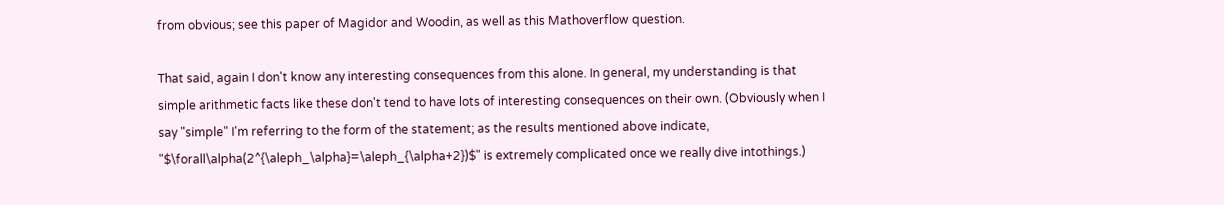from obvious; see this paper of Magidor and Woodin, as well as this Mathoverflow question.

That said, again I don't know any interesting consequences from this alone. In general, my understanding is that simple arithmetic facts like these don't tend to have lots of interesting consequences on their own. (Obviously when I say "simple" I'm referring to the form of the statement; as the results mentioned above indicate, "$\forall\alpha(2^{\aleph_\alpha}=\aleph_{\alpha+2})$" is extremely complicated once we really dive intothings.)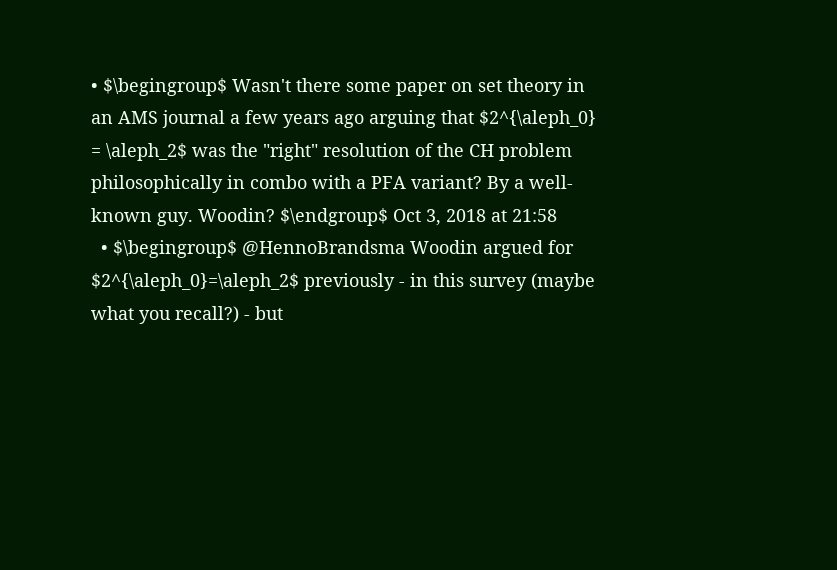• $\begingroup$ Wasn't there some paper on set theory in an AMS journal a few years ago arguing that $2^{\aleph_0} = \aleph_2$ was the "right" resolution of the CH problem philosophically in combo with a PFA variant? By a well-known guy. Woodin? $\endgroup$ Oct 3, 2018 at 21:58
  • $\begingroup$ @HennoBrandsma Woodin argued for $2^{\aleph_0}=\aleph_2$ previously - in this survey (maybe what you recall?) - but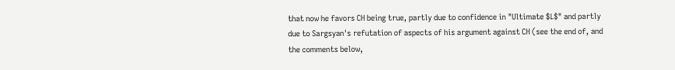that now he favors CH being true, partly due to confidence in "Ultimate $L$" and partly due to Sargsyan's refutation of aspects of his argument against CH (see the end of, and the comments below,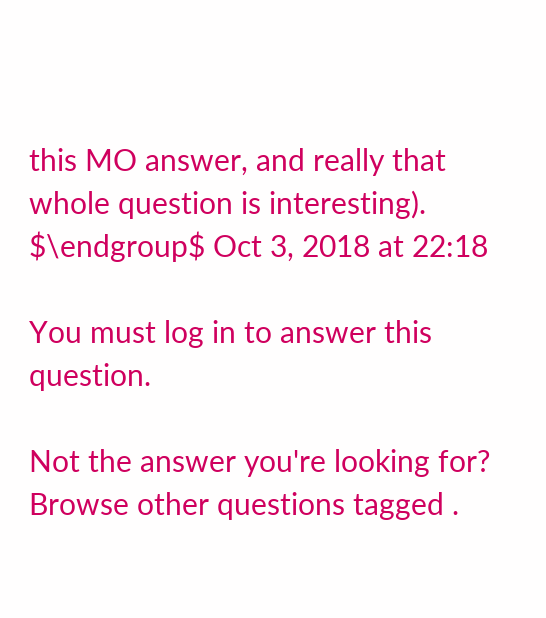this MO answer, and really that whole question is interesting). $\endgroup$ Oct 3, 2018 at 22:18

You must log in to answer this question.

Not the answer you're looking for? Browse other questions tagged .